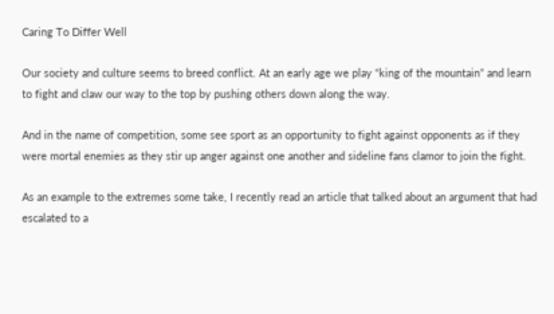Caring To Differ Well

Our society and culture seems to breed conflict. At an early age we play “king of the mountain” and learn to fight and claw our way to the top by pushing others down along the way.

And in the name of competition, some see sport as an opportunity to fight against opponents as if they were mortal enemies as they stir up anger against one another and sideline fans clamor to join the fight.

As an example to the extremes some take, I recently read an article that talked about an argument that had escalated to a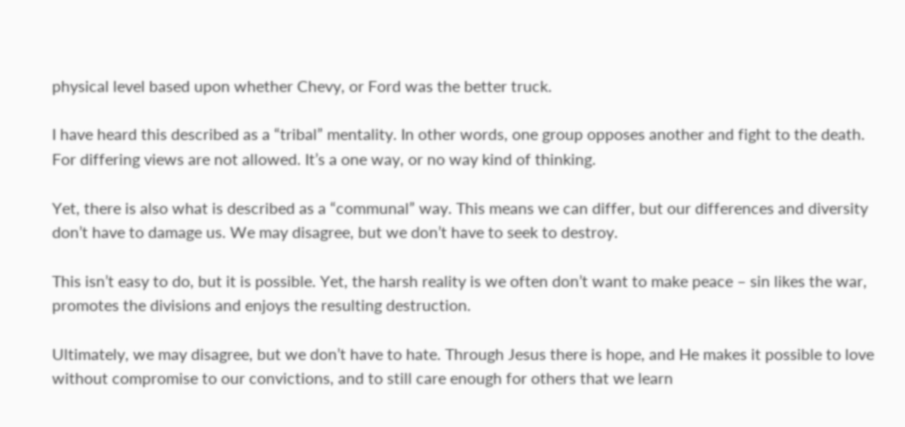physical level based upon whether Chevy, or Ford was the better truck.

I have heard this described as a “tribal” mentality. In other words, one group opposes another and fight to the death. For differing views are not allowed. It’s a one way, or no way kind of thinking.

Yet, there is also what is described as a “communal” way. This means we can differ, but our differences and diversity don’t have to damage us. We may disagree, but we don’t have to seek to destroy.

This isn’t easy to do, but it is possible. Yet, the harsh reality is we often don’t want to make peace – sin likes the war, promotes the divisions and enjoys the resulting destruction.

Ultimately, we may disagree, but we don’t have to hate. Through Jesus there is hope, and He makes it possible to love without compromise to our convictions, and to still care enough for others that we learn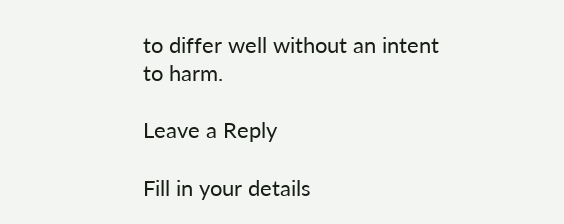to differ well without an intent to harm.

Leave a Reply

Fill in your details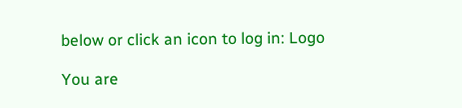below or click an icon to log in: Logo

You are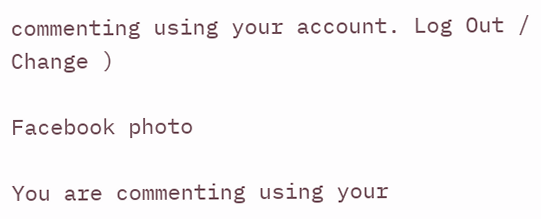commenting using your account. Log Out /  Change )

Facebook photo

You are commenting using your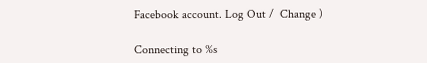Facebook account. Log Out /  Change )

Connecting to %s